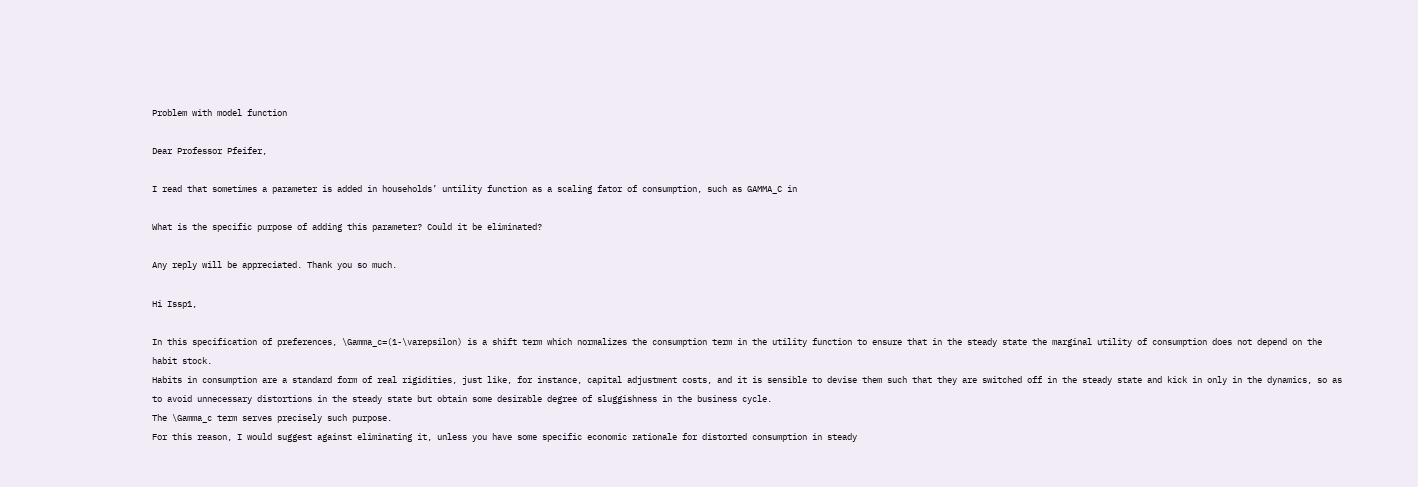Problem with model function

Dear Professor Pfeifer,

I read that sometimes a parameter is added in households’ untility function as a scaling fator of consumption, such as GAMMA_C in

What is the specific purpose of adding this parameter? Could it be eliminated?

Any reply will be appreciated. Thank you so much.

Hi Issp1,

In this specification of preferences, \Gamma_c=(1-\varepsilon) is a shift term which normalizes the consumption term in the utility function to ensure that in the steady state the marginal utility of consumption does not depend on the habit stock.
Habits in consumption are a standard form of real rigidities, just like, for instance, capital adjustment costs, and it is sensible to devise them such that they are switched off in the steady state and kick in only in the dynamics, so as to avoid unnecessary distortions in the steady state but obtain some desirable degree of sluggishness in the business cycle.
The \Gamma_c term serves precisely such purpose.
For this reason, I would suggest against eliminating it, unless you have some specific economic rationale for distorted consumption in steady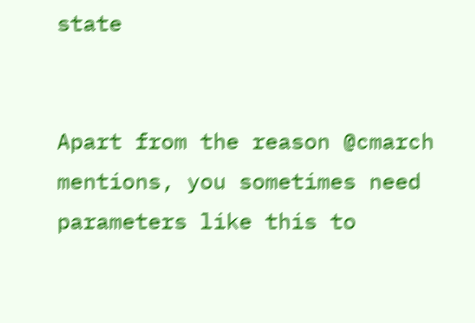state


Apart from the reason @cmarch mentions, you sometimes need parameters like this to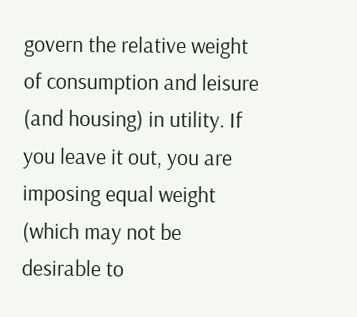govern the relative weight of consumption and leisure (and housing) in utility. If you leave it out, you are imposing equal weight (which may not be desirable to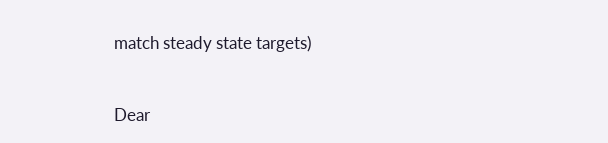match steady state targets)


Dear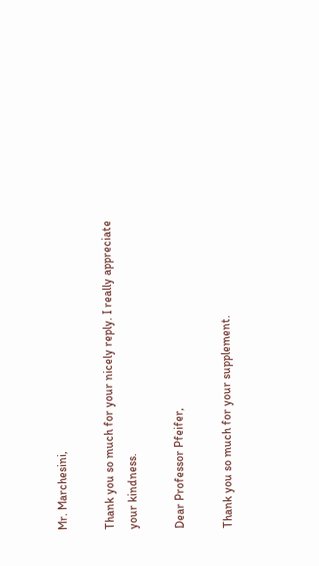Mr. Marchesini,

Thank you so much for your nicely reply. I really appreciate your kindness.

Dear Professor Pfeifer,

Thank you so much for your supplement.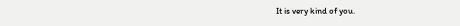It is very kind of you.